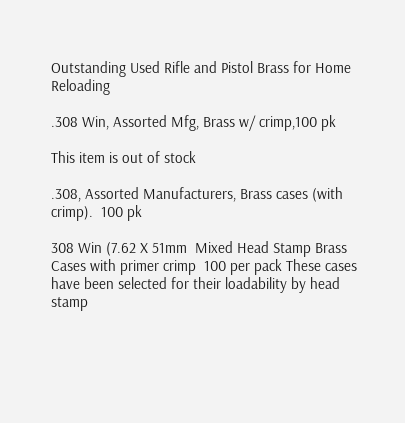Outstanding Used Rifle and Pistol Brass for Home Reloading

.308 Win, Assorted Mfg, Brass w/ crimp,100 pk

This item is out of stock

.308, Assorted Manufacturers, Brass cases (with crimp).  100 pk

308 Win (7.62 X 51mm  Mixed Head Stamp Brass Cases with primer crimp  100 per pack These cases have been selected for their loadability by head stamp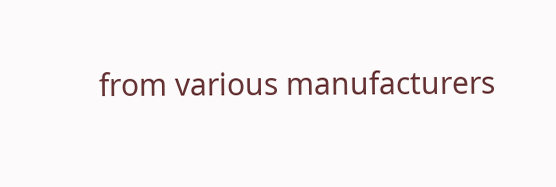from various manufacturers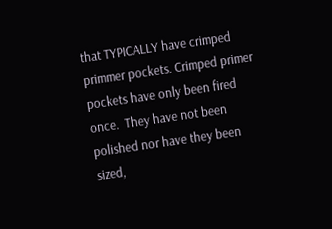that TYPICALLY have crimped primmer pockets. Crimped primer pockets have only been fired once.  They have not been polished nor have they been sized,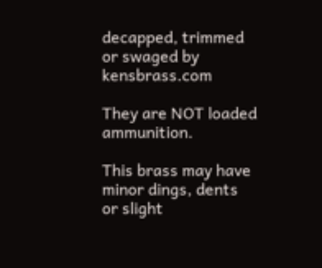decapped, trimmed or swaged by kensbrass.com

They are NOT loaded ammunition.

This brass may have minor dings, dents or slight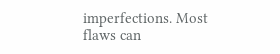imperfections. Most flaws can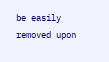be easily removed upon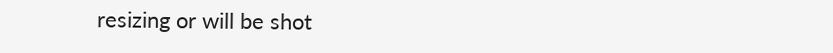resizing or will be shot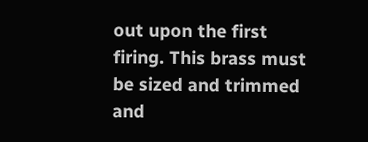out upon the first firing. This brass must be sized and trimmed and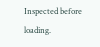Inspected before loading.